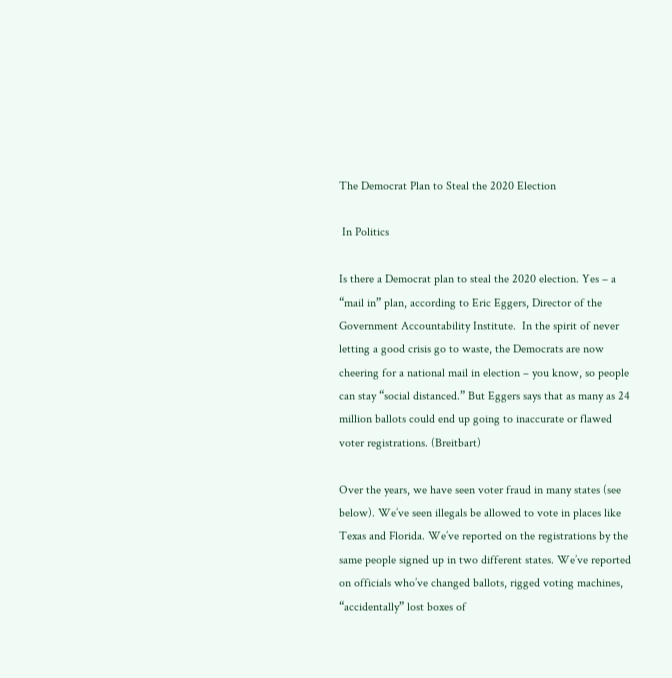The Democrat Plan to Steal the 2020 Election

 In Politics

Is there a Democrat plan to steal the 2020 election. Yes – a “mail in” plan, according to Eric Eggers, Director of the Government Accountability Institute.  In the spirit of never letting a good crisis go to waste, the Democrats are now cheering for a national mail in election – you know, so people can stay “social distanced.” But Eggers says that as many as 24 million ballots could end up going to inaccurate or flawed voter registrations. (Breitbart)

Over the years, we have seen voter fraud in many states (see below). We’ve seen illegals be allowed to vote in places like Texas and Florida. We’ve reported on the registrations by the same people signed up in two different states. We’ve reported on officials who’ve changed ballots, rigged voting machines, “accidentally” lost boxes of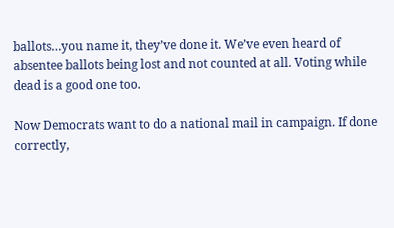ballots…you name it, they’ve done it. We’ve even heard of absentee ballots being lost and not counted at all. Voting while dead is a good one too.

Now Democrats want to do a national mail in campaign. If done correctly,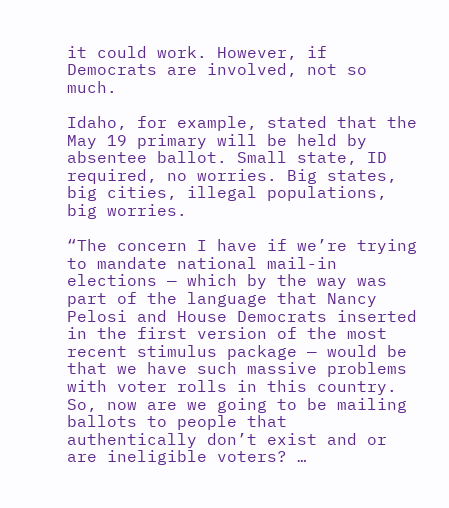it could work. However, if Democrats are involved, not so much.

Idaho, for example, stated that the May 19 primary will be held by absentee ballot. Small state, ID required, no worries. Big states, big cities, illegal populations, big worries.

“The concern I have if we’re trying to mandate national mail-in elections — which by the way was part of the language that Nancy Pelosi and House Democrats inserted in the first version of the most recent stimulus package — would be that we have such massive problems with voter rolls in this country. So, now are we going to be mailing ballots to people that authentically don’t exist and or are ineligible voters? …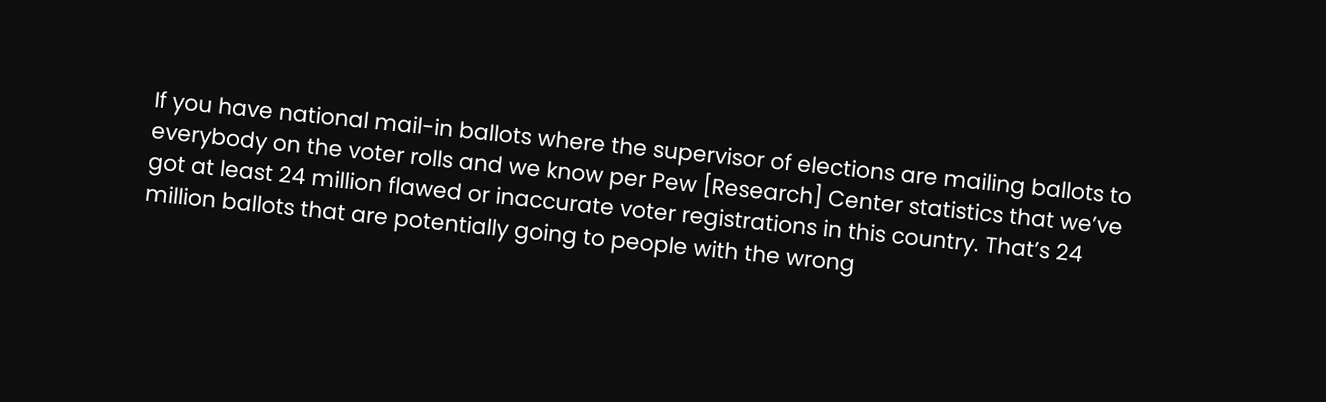If you have national mail-in ballots where the supervisor of elections are mailing ballots to everybody on the voter rolls and we know per Pew [Research] Center statistics that we’ve got at least 24 million flawed or inaccurate voter registrations in this country. That’s 24 million ballots that are potentially going to people with the wrong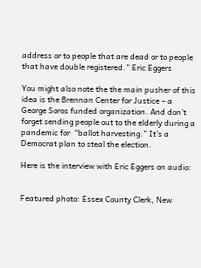address or to people that are dead or to people that have double registered.” Eric Eggers

You might also note the the main pusher of this idea is the Brennan Center for Justice – a George Soros funded organization. And don’t forget sending people out to the elderly during a pandemic for  “ballot harvesting.” It’s a Democrat plan to steal the election.

Here is the interview with Eric Eggers on audio:


Featured photo: Essex County Clerk, New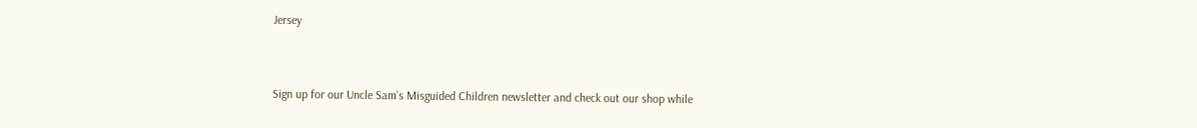Jersey


Sign up for our Uncle Sam’s Misguided Children newsletter and check out our shop while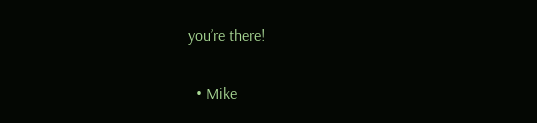you’re there!

  • Mike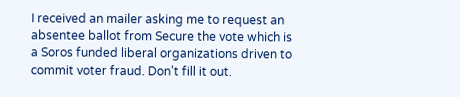I received an mailer asking me to request an absentee ballot from Secure the vote which is a Soros funded liberal organizations driven to commit voter fraud. Don’t fill it out.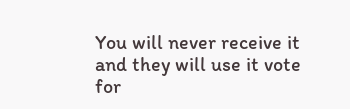You will never receive it and they will use it vote for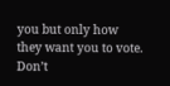you but only how they want you to vote. Don’t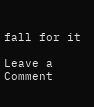fall for it

Leave a Comment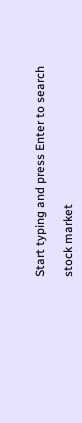Start typing and press Enter to search

stock market